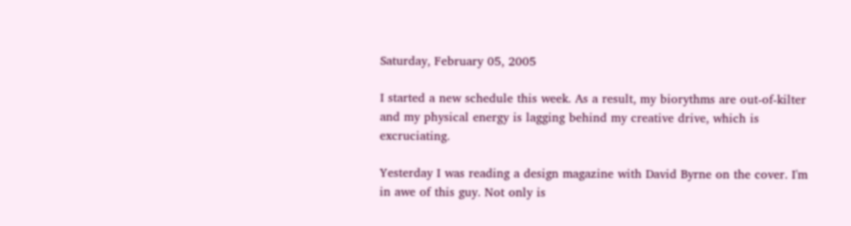Saturday, February 05, 2005

I started a new schedule this week. As a result, my biorythms are out-of-kilter and my physical energy is lagging behind my creative drive, which is excruciating.

Yesterday I was reading a design magazine with David Byrne on the cover. I'm in awe of this guy. Not only is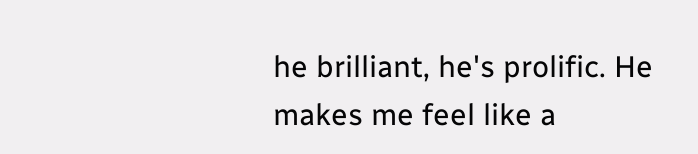he brilliant, he's prolific. He makes me feel like a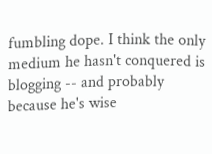fumbling dope. I think the only medium he hasn't conquered is blogging -- and probably because he's wise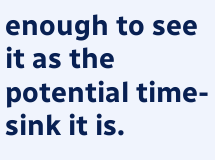enough to see it as the potential time-sink it is.